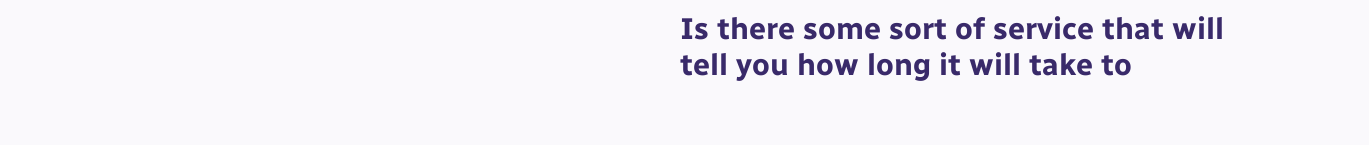Is there some sort of service that will tell you how long it will take to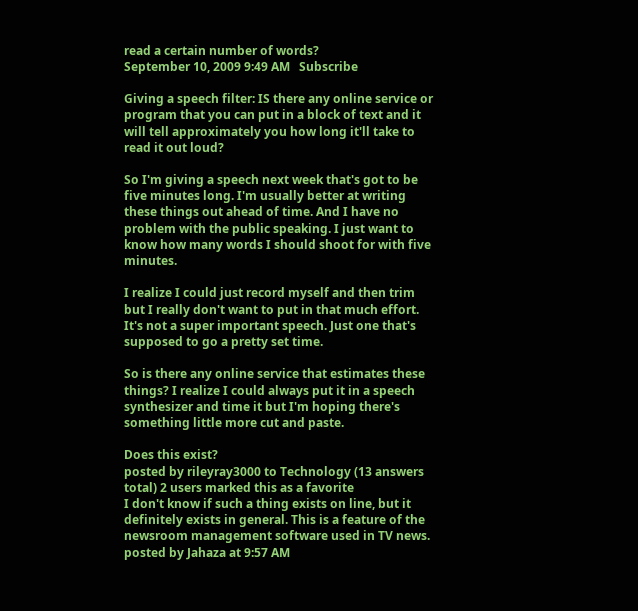read a certain number of words?
September 10, 2009 9:49 AM   Subscribe

Giving a speech filter: IS there any online service or program that you can put in a block of text and it will tell approximately you how long it'll take to read it out loud?

So I'm giving a speech next week that's got to be five minutes long. I'm usually better at writing these things out ahead of time. And I have no problem with the public speaking. I just want to know how many words I should shoot for with five minutes.

I realize I could just record myself and then trim but I really don't want to put in that much effort. It's not a super important speech. Just one that's supposed to go a pretty set time.

So is there any online service that estimates these things? I realize I could always put it in a speech synthesizer and time it but I'm hoping there's something little more cut and paste.

Does this exist?
posted by rileyray3000 to Technology (13 answers total) 2 users marked this as a favorite
I don't know if such a thing exists on line, but it definitely exists in general. This is a feature of the newsroom management software used in TV news.
posted by Jahaza at 9:57 AM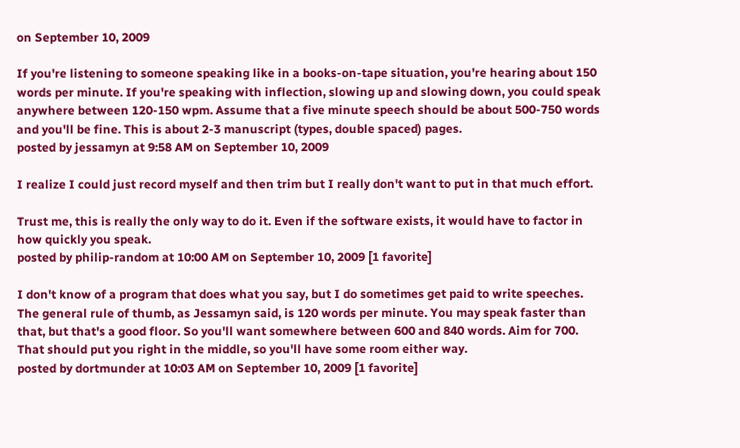on September 10, 2009

If you're listening to someone speaking like in a books-on-tape situation, you're hearing about 150 words per minute. If you're speaking with inflection, slowing up and slowing down, you could speak anywhere between 120-150 wpm. Assume that a five minute speech should be about 500-750 words and you'll be fine. This is about 2-3 manuscript (types, double spaced) pages.
posted by jessamyn at 9:58 AM on September 10, 2009

I realize I could just record myself and then trim but I really don't want to put in that much effort.

Trust me, this is really the only way to do it. Even if the software exists, it would have to factor in how quickly you speak.
posted by philip-random at 10:00 AM on September 10, 2009 [1 favorite]

I don't know of a program that does what you say, but I do sometimes get paid to write speeches. The general rule of thumb, as Jessamyn said, is 120 words per minute. You may speak faster than that, but that's a good floor. So you'll want somewhere between 600 and 840 words. Aim for 700. That should put you right in the middle, so you'll have some room either way.
posted by dortmunder at 10:03 AM on September 10, 2009 [1 favorite]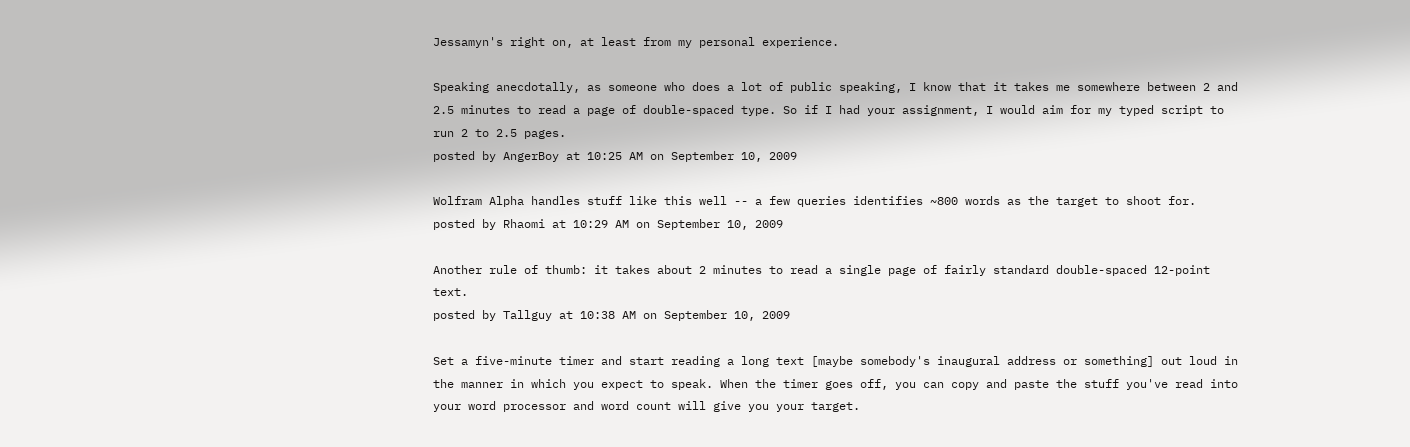Jessamyn's right on, at least from my personal experience.

Speaking anecdotally, as someone who does a lot of public speaking, I know that it takes me somewhere between 2 and 2.5 minutes to read a page of double-spaced type. So if I had your assignment, I would aim for my typed script to run 2 to 2.5 pages.
posted by AngerBoy at 10:25 AM on September 10, 2009

Wolfram Alpha handles stuff like this well -- a few queries identifies ~800 words as the target to shoot for.
posted by Rhaomi at 10:29 AM on September 10, 2009

Another rule of thumb: it takes about 2 minutes to read a single page of fairly standard double-spaced 12-point text.
posted by Tallguy at 10:38 AM on September 10, 2009

Set a five-minute timer and start reading a long text [maybe somebody's inaugural address or something] out loud in the manner in which you expect to speak. When the timer goes off, you can copy and paste the stuff you've read into your word processor and word count will give you your target.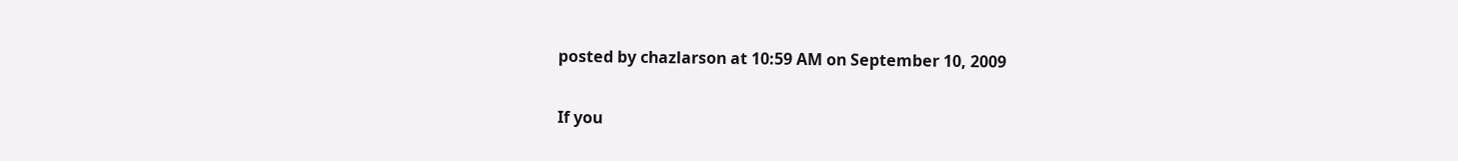posted by chazlarson at 10:59 AM on September 10, 2009

If you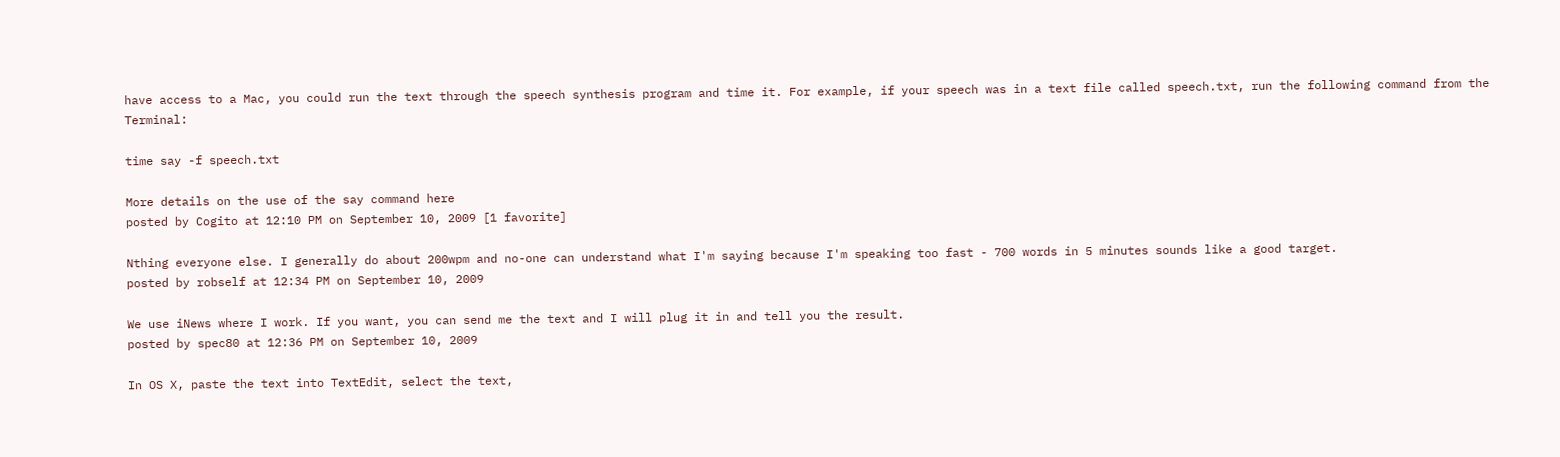have access to a Mac, you could run the text through the speech synthesis program and time it. For example, if your speech was in a text file called speech.txt, run the following command from the Terminal:

time say -f speech.txt

More details on the use of the say command here
posted by Cogito at 12:10 PM on September 10, 2009 [1 favorite]

Nthing everyone else. I generally do about 200wpm and no-one can understand what I'm saying because I'm speaking too fast - 700 words in 5 minutes sounds like a good target.
posted by robself at 12:34 PM on September 10, 2009

We use iNews where I work. If you want, you can send me the text and I will plug it in and tell you the result.
posted by spec80 at 12:36 PM on September 10, 2009

In OS X, paste the text into TextEdit, select the text,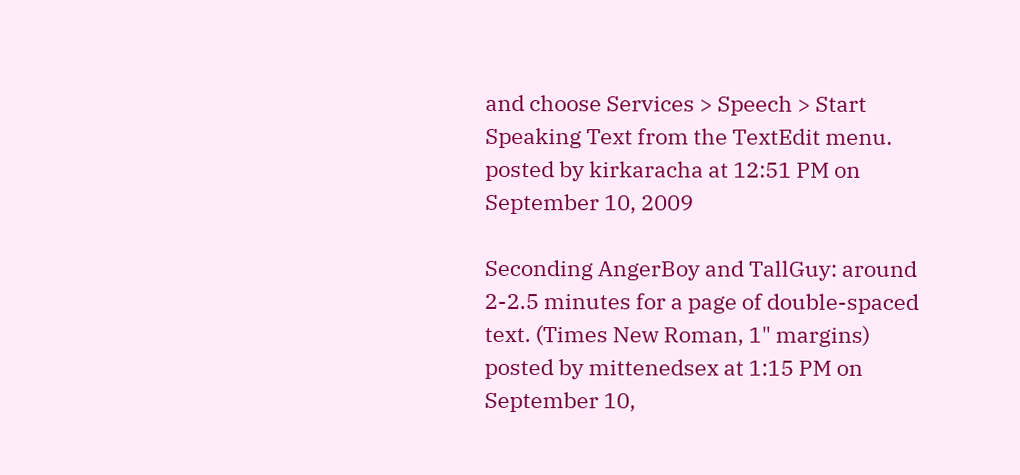and choose Services > Speech > Start Speaking Text from the TextEdit menu.
posted by kirkaracha at 12:51 PM on September 10, 2009

Seconding AngerBoy and TallGuy: around 2-2.5 minutes for a page of double-spaced text. (Times New Roman, 1" margins)
posted by mittenedsex at 1:15 PM on September 10,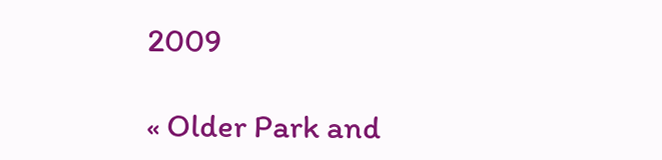2009

« Older Park and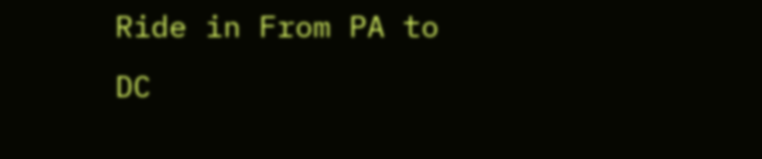Ride in From PA to DC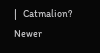|   Catmalion? Newer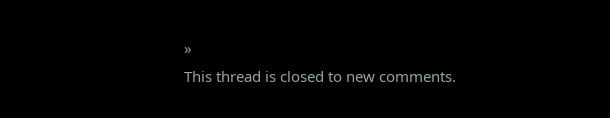»
This thread is closed to new comments.